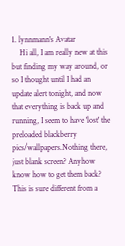1. lynnmann's Avatar
    Hi all, I am really new at this but finding my way around, or so I thought until I had an update alert tonight, and now that everything is back up and running, I seem to have 'lost' the preloaded blackberry pics/wallpapers.Nothing there, just blank screen? Anyhow know how to get them back? This is sure different from a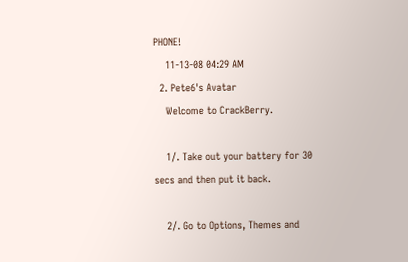PHONE!
    11-13-08 04:29 AM
  2. Pete6's Avatar
    Welcome to CrackBerry.

    1/. Take out your battery for 30 secs and then put it back.

    2/. Go to Options, Themes and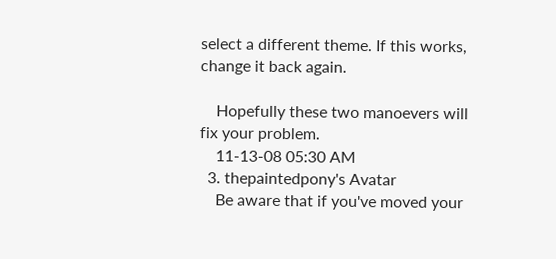select a different theme. If this works, change it back again.

    Hopefully these two manoevers will fix your problem.
    11-13-08 05:30 AM
  3. thepaintedpony's Avatar
    Be aware that if you've moved your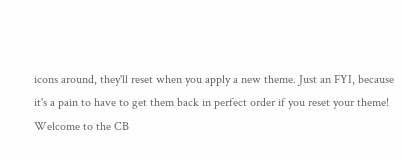icons around, they'll reset when you apply a new theme. Just an FYI, because it's a pain to have to get them back in perfect order if you reset your theme! Welcome to the CB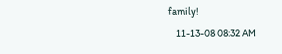family!
    11-13-08 08:32 AM